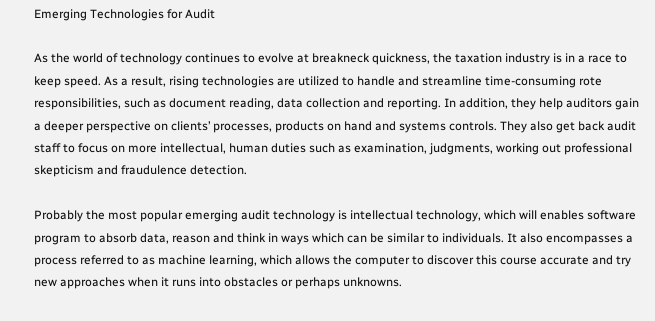Emerging Technologies for Audit

As the world of technology continues to evolve at breakneck quickness, the taxation industry is in a race to keep speed. As a result, rising technologies are utilized to handle and streamline time-consuming rote responsibilities, such as document reading, data collection and reporting. In addition, they help auditors gain a deeper perspective on clients’ processes, products on hand and systems controls. They also get back audit staff to focus on more intellectual, human duties such as examination, judgments, working out professional skepticism and fraudulence detection.

Probably the most popular emerging audit technology is intellectual technology, which will enables software program to absorb data, reason and think in ways which can be similar to individuals. It also encompasses a process referred to as machine learning, which allows the computer to discover this course accurate and try new approaches when it runs into obstacles or perhaps unknowns.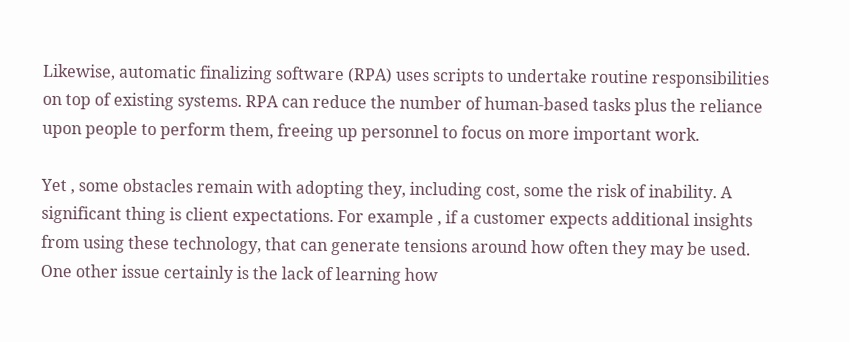Likewise, automatic finalizing software (RPA) uses scripts to undertake routine responsibilities on top of existing systems. RPA can reduce the number of human-based tasks plus the reliance upon people to perform them, freeing up personnel to focus on more important work.

Yet , some obstacles remain with adopting they, including cost, some the risk of inability. A significant thing is client expectations. For example , if a customer expects additional insights from using these technology, that can generate tensions around how often they may be used. One other issue certainly is the lack of learning how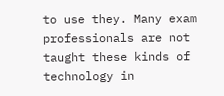to use they. Many exam professionals are not taught these kinds of technology in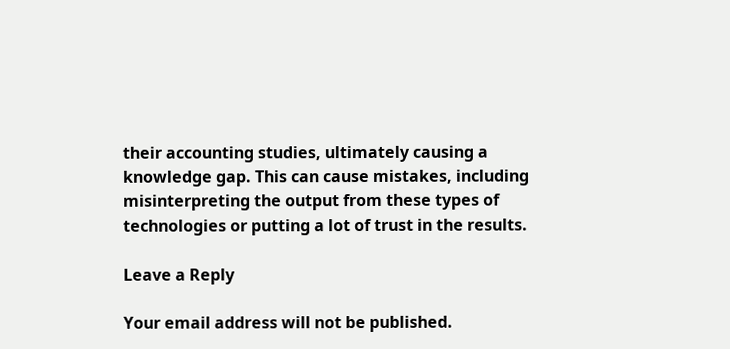their accounting studies, ultimately causing a knowledge gap. This can cause mistakes, including misinterpreting the output from these types of technologies or putting a lot of trust in the results.

Leave a Reply

Your email address will not be published.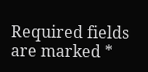Required fields are marked *